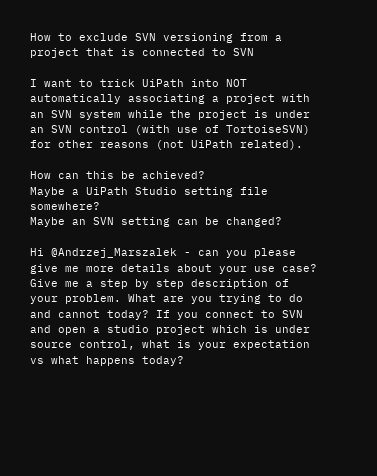How to exclude SVN versioning from a project that is connected to SVN

I want to trick UiPath into NOT automatically associating a project with an SVN system while the project is under an SVN control (with use of TortoiseSVN) for other reasons (not UiPath related).

How can this be achieved?
Maybe a UiPath Studio setting file somewhere?
Maybe an SVN setting can be changed?

Hi @Andrzej_Marszalek - can you please give me more details about your use case? Give me a step by step description of your problem. What are you trying to do and cannot today? If you connect to SVN and open a studio project which is under source control, what is your expectation vs what happens today?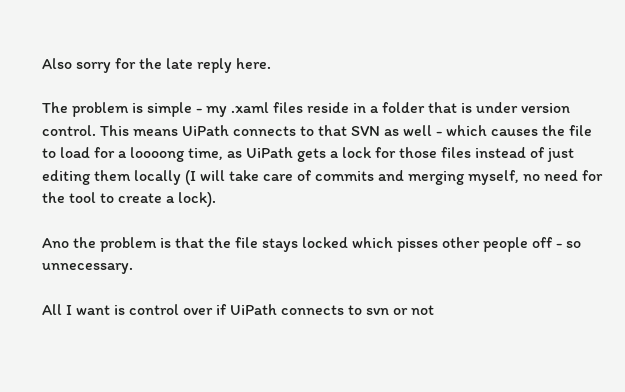Also sorry for the late reply here.

The problem is simple - my .xaml files reside in a folder that is under version control. This means UiPath connects to that SVN as well - which causes the file to load for a loooong time, as UiPath gets a lock for those files instead of just editing them locally (I will take care of commits and merging myself, no need for the tool to create a lock).

Ano the problem is that the file stays locked which pisses other people off - so unnecessary.

All I want is control over if UiPath connects to svn or not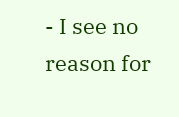- I see no reason for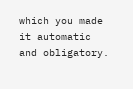which you made it automatic and obligatory.